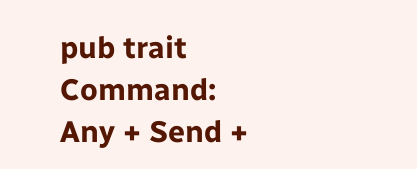pub trait Command: Any + Send +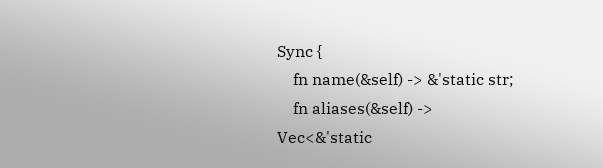Sync {
    fn name(&self) -> &'static str;
    fn aliases(&self) -> Vec<&'static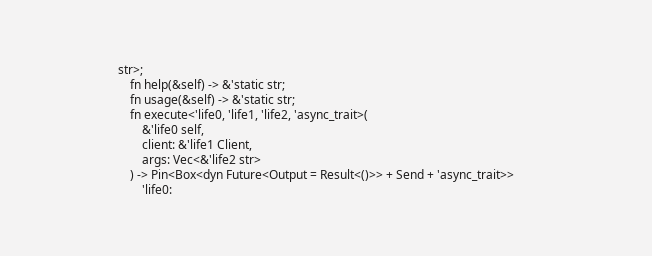str>;
    fn help(&self) -> &'static str;
    fn usage(&self) -> &'static str;
    fn execute<'life0, 'life1, 'life2, 'async_trait>(
        &'life0 self,
        client: &'life1 Client,
        args: Vec<&'life2 str>
    ) -> Pin<Box<dyn Future<Output = Result<()>> + Send + 'async_trait>>
        'life0: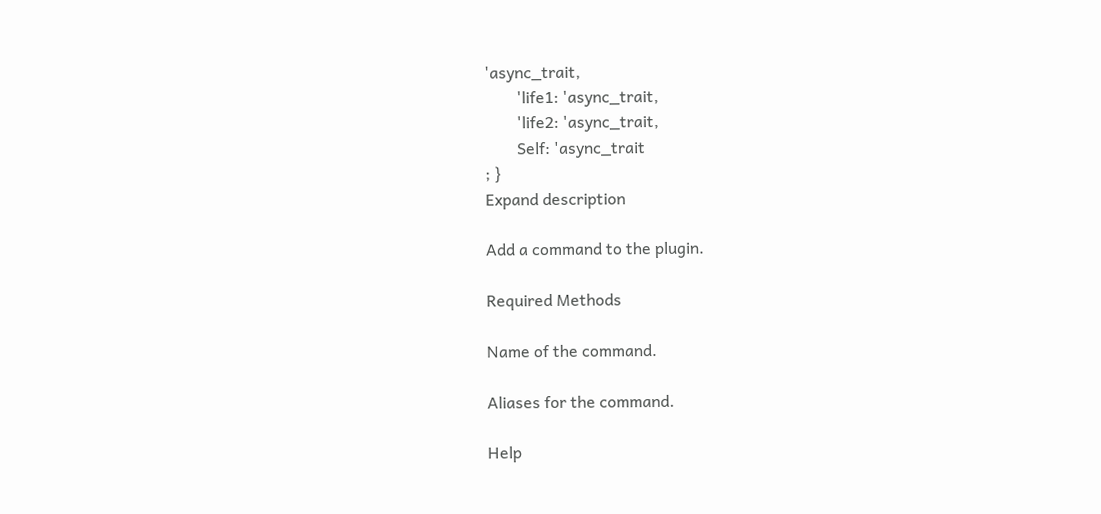'async_trait,
        'life1: 'async_trait,
        'life2: 'async_trait,
        Self: 'async_trait
; }
Expand description

Add a command to the plugin.

Required Methods

Name of the command.

Aliases for the command.

Help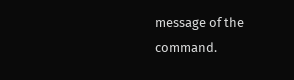message of the command.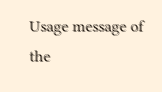Usage message of the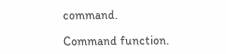command.

Command function.